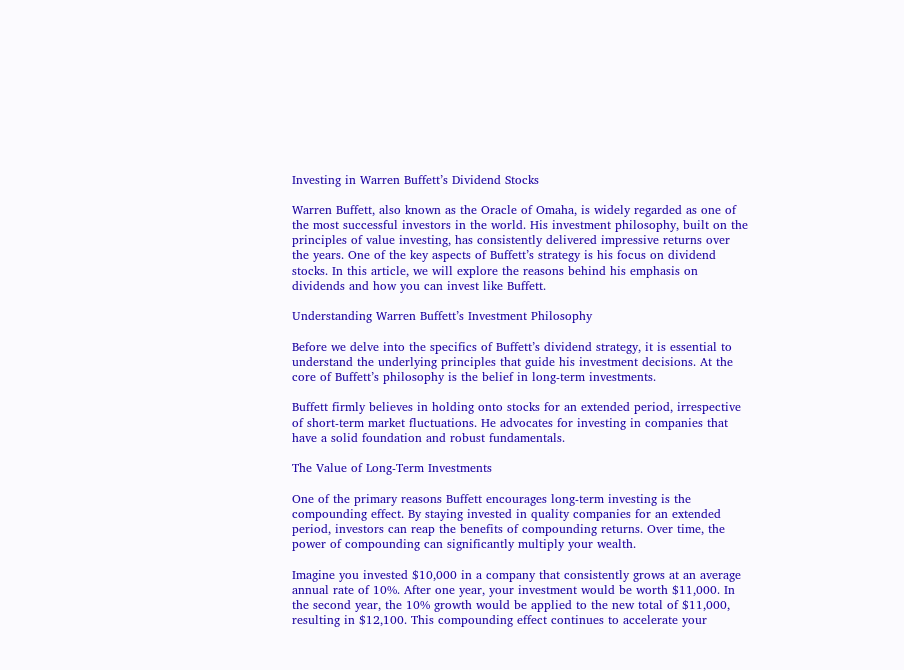Investing in Warren Buffett’s Dividend Stocks

Warren Buffett, also known as the Oracle of Omaha, is widely regarded as one of the most successful investors in the world. His investment philosophy, built on the principles of value investing, has consistently delivered impressive returns over the years. One of the key aspects of Buffett’s strategy is his focus on dividend stocks. In this article, we will explore the reasons behind his emphasis on dividends and how you can invest like Buffett.

Understanding Warren Buffett’s Investment Philosophy

Before we delve into the specifics of Buffett’s dividend strategy, it is essential to understand the underlying principles that guide his investment decisions. At the core of Buffett’s philosophy is the belief in long-term investments.

Buffett firmly believes in holding onto stocks for an extended period, irrespective of short-term market fluctuations. He advocates for investing in companies that have a solid foundation and robust fundamentals.

The Value of Long-Term Investments

One of the primary reasons Buffett encourages long-term investing is the compounding effect. By staying invested in quality companies for an extended period, investors can reap the benefits of compounding returns. Over time, the power of compounding can significantly multiply your wealth.

Imagine you invested $10,000 in a company that consistently grows at an average annual rate of 10%. After one year, your investment would be worth $11,000. In the second year, the 10% growth would be applied to the new total of $11,000, resulting in $12,100. This compounding effect continues to accelerate your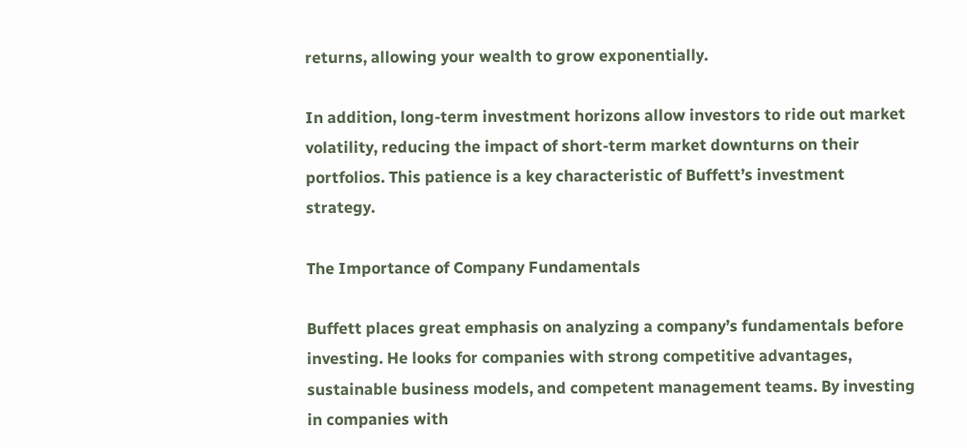returns, allowing your wealth to grow exponentially.

In addition, long-term investment horizons allow investors to ride out market volatility, reducing the impact of short-term market downturns on their portfolios. This patience is a key characteristic of Buffett’s investment strategy.

The Importance of Company Fundamentals

Buffett places great emphasis on analyzing a company’s fundamentals before investing. He looks for companies with strong competitive advantages, sustainable business models, and competent management teams. By investing in companies with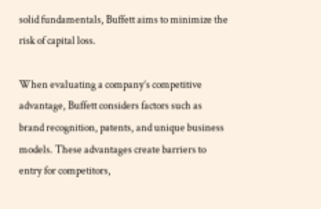solid fundamentals, Buffett aims to minimize the risk of capital loss.

When evaluating a company’s competitive advantage, Buffett considers factors such as brand recognition, patents, and unique business models. These advantages create barriers to entry for competitors,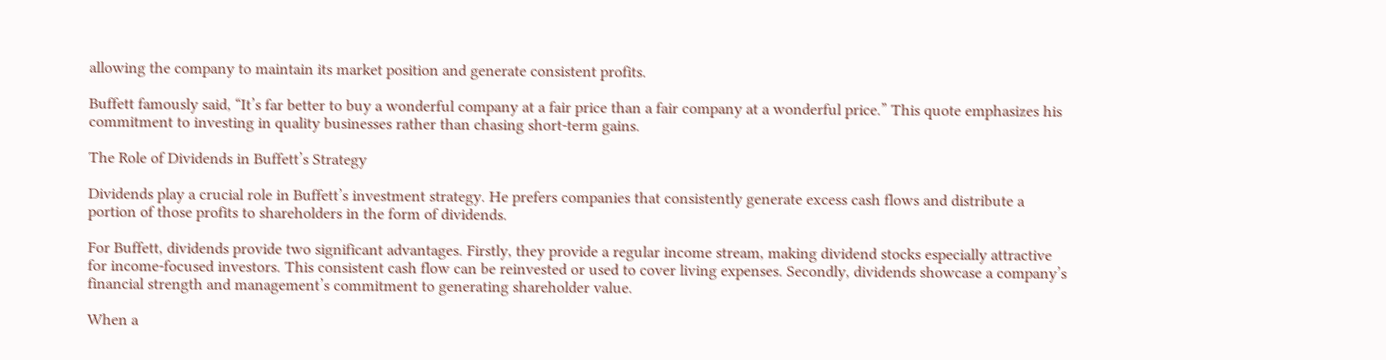allowing the company to maintain its market position and generate consistent profits.

Buffett famously said, “It’s far better to buy a wonderful company at a fair price than a fair company at a wonderful price.” This quote emphasizes his commitment to investing in quality businesses rather than chasing short-term gains.

The Role of Dividends in Buffett’s Strategy

Dividends play a crucial role in Buffett’s investment strategy. He prefers companies that consistently generate excess cash flows and distribute a portion of those profits to shareholders in the form of dividends.

For Buffett, dividends provide two significant advantages. Firstly, they provide a regular income stream, making dividend stocks especially attractive for income-focused investors. This consistent cash flow can be reinvested or used to cover living expenses. Secondly, dividends showcase a company’s financial strength and management’s commitment to generating shareholder value.

When a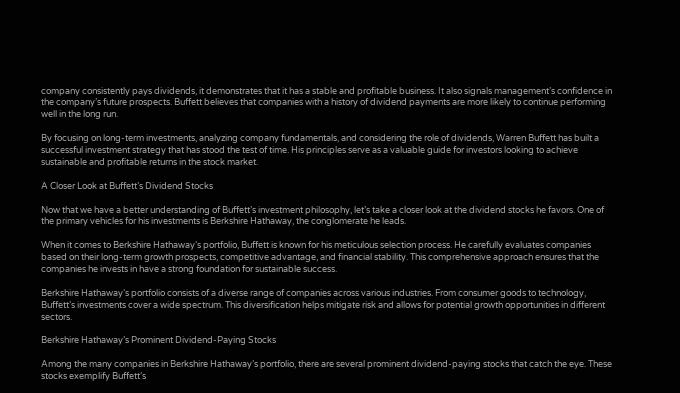company consistently pays dividends, it demonstrates that it has a stable and profitable business. It also signals management’s confidence in the company’s future prospects. Buffett believes that companies with a history of dividend payments are more likely to continue performing well in the long run.

By focusing on long-term investments, analyzing company fundamentals, and considering the role of dividends, Warren Buffett has built a successful investment strategy that has stood the test of time. His principles serve as a valuable guide for investors looking to achieve sustainable and profitable returns in the stock market.

A Closer Look at Buffett’s Dividend Stocks

Now that we have a better understanding of Buffett’s investment philosophy, let’s take a closer look at the dividend stocks he favors. One of the primary vehicles for his investments is Berkshire Hathaway, the conglomerate he leads.

When it comes to Berkshire Hathaway’s portfolio, Buffett is known for his meticulous selection process. He carefully evaluates companies based on their long-term growth prospects, competitive advantage, and financial stability. This comprehensive approach ensures that the companies he invests in have a strong foundation for sustainable success.

Berkshire Hathaway’s portfolio consists of a diverse range of companies across various industries. From consumer goods to technology, Buffett’s investments cover a wide spectrum. This diversification helps mitigate risk and allows for potential growth opportunities in different sectors.

Berkshire Hathaway’s Prominent Dividend-Paying Stocks

Among the many companies in Berkshire Hathaway’s portfolio, there are several prominent dividend-paying stocks that catch the eye. These stocks exemplify Buffett’s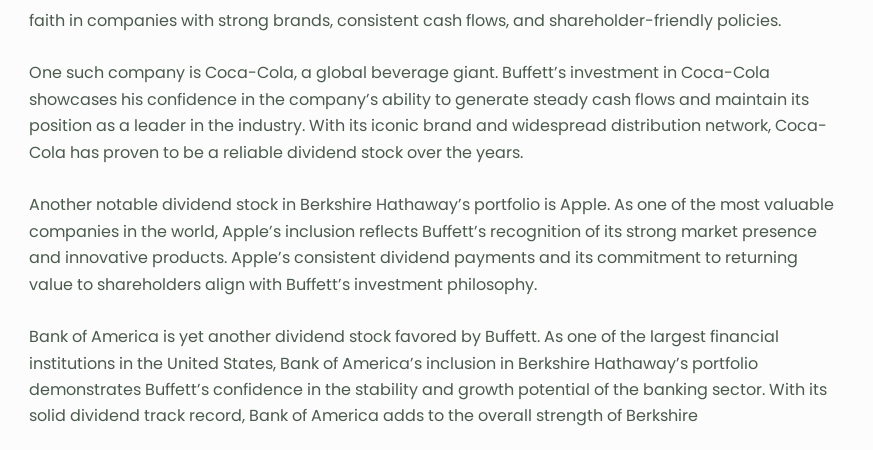faith in companies with strong brands, consistent cash flows, and shareholder-friendly policies.

One such company is Coca-Cola, a global beverage giant. Buffett’s investment in Coca-Cola showcases his confidence in the company’s ability to generate steady cash flows and maintain its position as a leader in the industry. With its iconic brand and widespread distribution network, Coca-Cola has proven to be a reliable dividend stock over the years.

Another notable dividend stock in Berkshire Hathaway’s portfolio is Apple. As one of the most valuable companies in the world, Apple’s inclusion reflects Buffett’s recognition of its strong market presence and innovative products. Apple’s consistent dividend payments and its commitment to returning value to shareholders align with Buffett’s investment philosophy.

Bank of America is yet another dividend stock favored by Buffett. As one of the largest financial institutions in the United States, Bank of America’s inclusion in Berkshire Hathaway’s portfolio demonstrates Buffett’s confidence in the stability and growth potential of the banking sector. With its solid dividend track record, Bank of America adds to the overall strength of Berkshire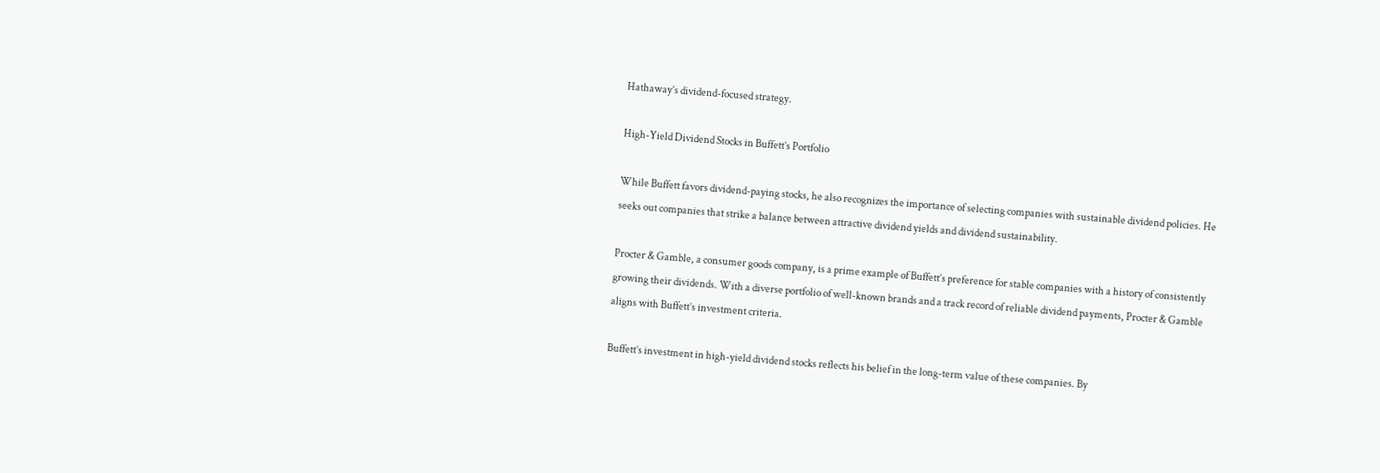Hathaway’s dividend-focused strategy.

High-Yield Dividend Stocks in Buffett’s Portfolio

While Buffett favors dividend-paying stocks, he also recognizes the importance of selecting companies with sustainable dividend policies. He seeks out companies that strike a balance between attractive dividend yields and dividend sustainability.

Procter & Gamble, a consumer goods company, is a prime example of Buffett’s preference for stable companies with a history of consistently growing their dividends. With a diverse portfolio of well-known brands and a track record of reliable dividend payments, Procter & Gamble aligns with Buffett’s investment criteria.

Buffett’s investment in high-yield dividend stocks reflects his belief in the long-term value of these companies. By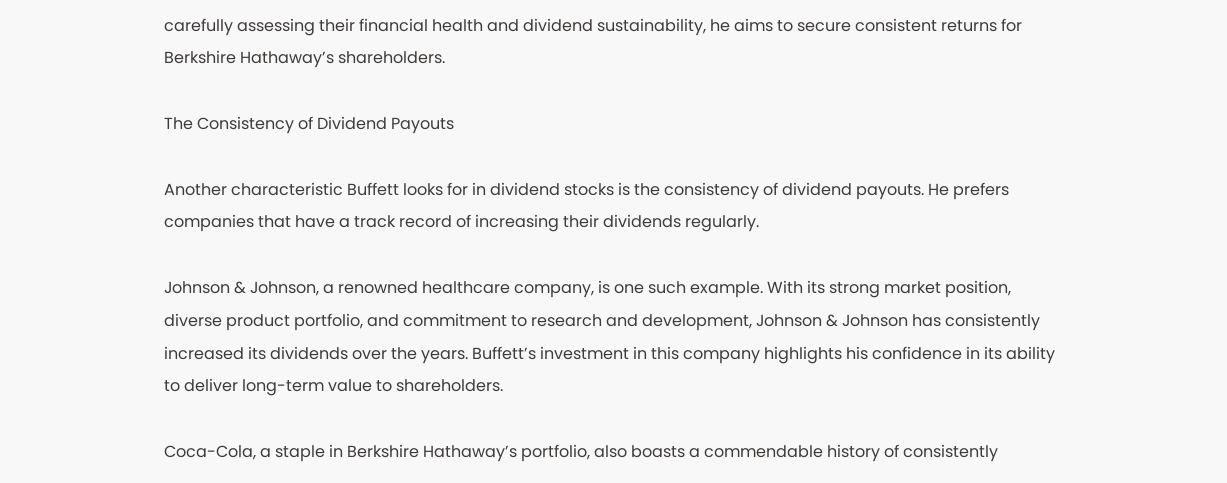carefully assessing their financial health and dividend sustainability, he aims to secure consistent returns for Berkshire Hathaway’s shareholders.

The Consistency of Dividend Payouts

Another characteristic Buffett looks for in dividend stocks is the consistency of dividend payouts. He prefers companies that have a track record of increasing their dividends regularly.

Johnson & Johnson, a renowned healthcare company, is one such example. With its strong market position, diverse product portfolio, and commitment to research and development, Johnson & Johnson has consistently increased its dividends over the years. Buffett’s investment in this company highlights his confidence in its ability to deliver long-term value to shareholders.

Coca-Cola, a staple in Berkshire Hathaway’s portfolio, also boasts a commendable history of consistently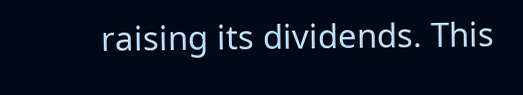raising its dividends. This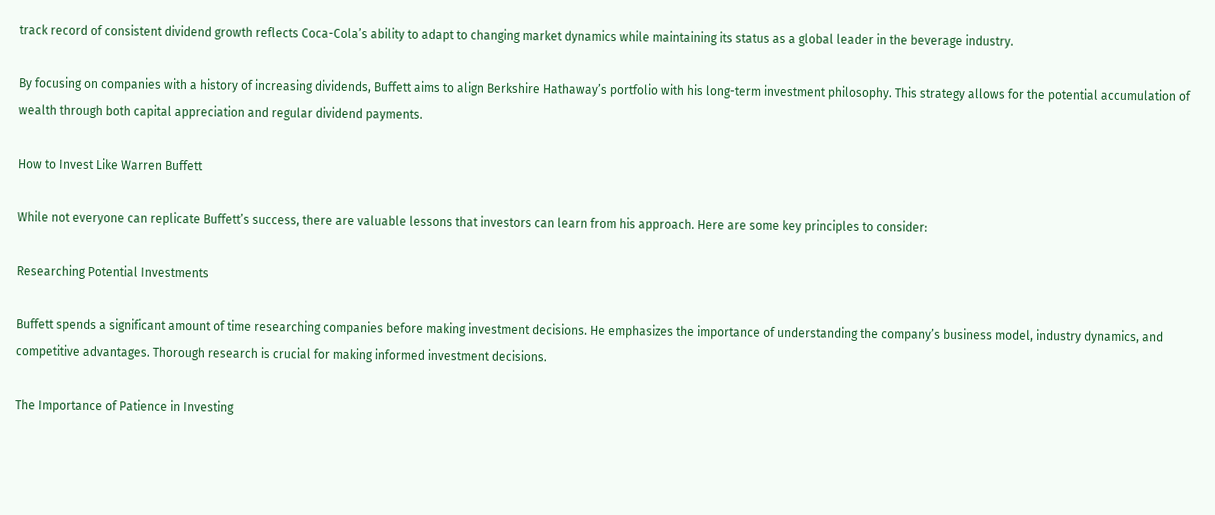track record of consistent dividend growth reflects Coca-Cola’s ability to adapt to changing market dynamics while maintaining its status as a global leader in the beverage industry.

By focusing on companies with a history of increasing dividends, Buffett aims to align Berkshire Hathaway’s portfolio with his long-term investment philosophy. This strategy allows for the potential accumulation of wealth through both capital appreciation and regular dividend payments.

How to Invest Like Warren Buffett

While not everyone can replicate Buffett’s success, there are valuable lessons that investors can learn from his approach. Here are some key principles to consider:

Researching Potential Investments

Buffett spends a significant amount of time researching companies before making investment decisions. He emphasizes the importance of understanding the company’s business model, industry dynamics, and competitive advantages. Thorough research is crucial for making informed investment decisions.

The Importance of Patience in Investing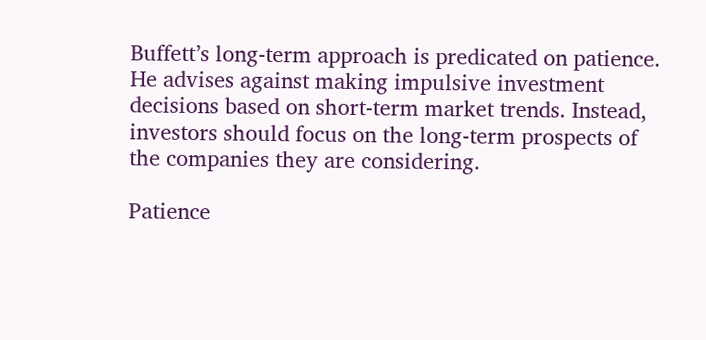Buffett’s long-term approach is predicated on patience. He advises against making impulsive investment decisions based on short-term market trends. Instead, investors should focus on the long-term prospects of the companies they are considering.

Patience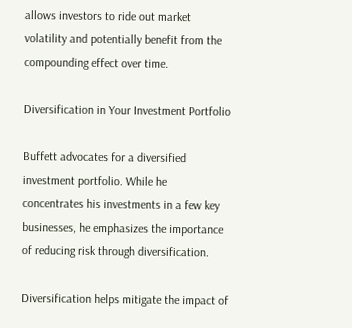allows investors to ride out market volatility and potentially benefit from the compounding effect over time.

Diversification in Your Investment Portfolio

Buffett advocates for a diversified investment portfolio. While he concentrates his investments in a few key businesses, he emphasizes the importance of reducing risk through diversification.

Diversification helps mitigate the impact of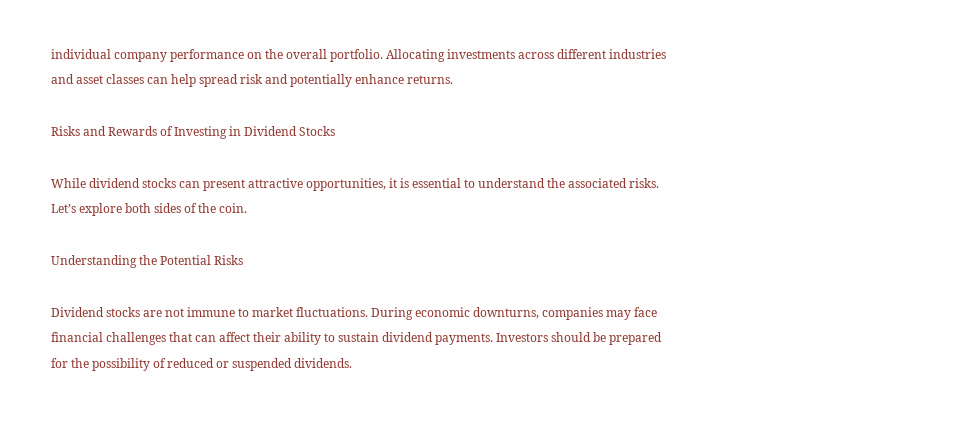individual company performance on the overall portfolio. Allocating investments across different industries and asset classes can help spread risk and potentially enhance returns.

Risks and Rewards of Investing in Dividend Stocks

While dividend stocks can present attractive opportunities, it is essential to understand the associated risks. Let’s explore both sides of the coin.

Understanding the Potential Risks

Dividend stocks are not immune to market fluctuations. During economic downturns, companies may face financial challenges that can affect their ability to sustain dividend payments. Investors should be prepared for the possibility of reduced or suspended dividends.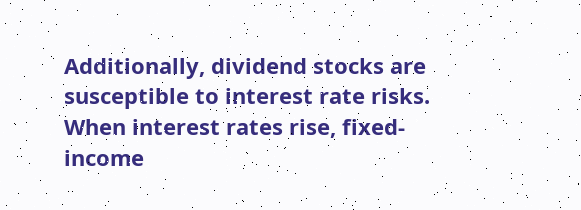Additionally, dividend stocks are susceptible to interest rate risks. When interest rates rise, fixed-income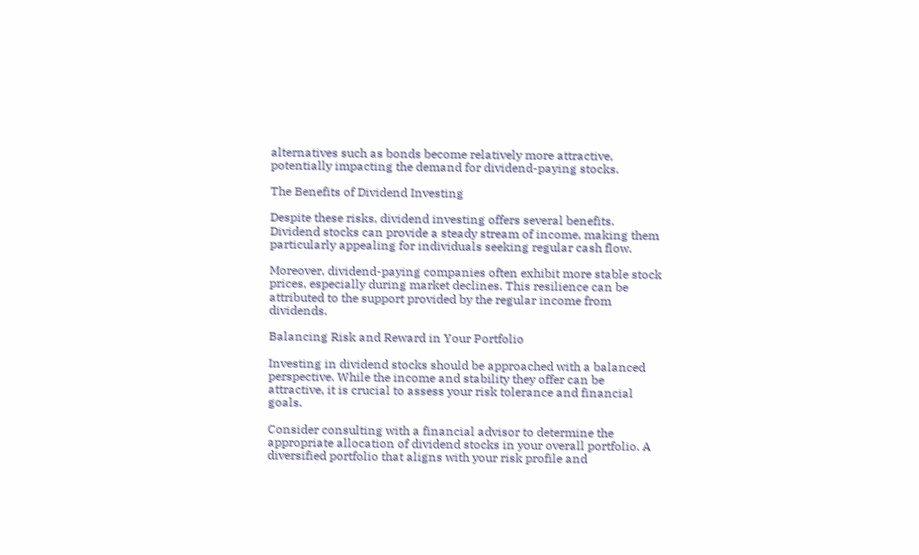alternatives such as bonds become relatively more attractive, potentially impacting the demand for dividend-paying stocks.

The Benefits of Dividend Investing

Despite these risks, dividend investing offers several benefits. Dividend stocks can provide a steady stream of income, making them particularly appealing for individuals seeking regular cash flow.

Moreover, dividend-paying companies often exhibit more stable stock prices, especially during market declines. This resilience can be attributed to the support provided by the regular income from dividends.

Balancing Risk and Reward in Your Portfolio

Investing in dividend stocks should be approached with a balanced perspective. While the income and stability they offer can be attractive, it is crucial to assess your risk tolerance and financial goals.

Consider consulting with a financial advisor to determine the appropriate allocation of dividend stocks in your overall portfolio. A diversified portfolio that aligns with your risk profile and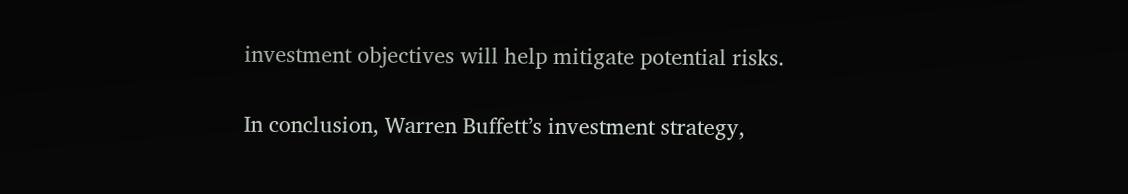investment objectives will help mitigate potential risks.

In conclusion, Warren Buffett’s investment strategy,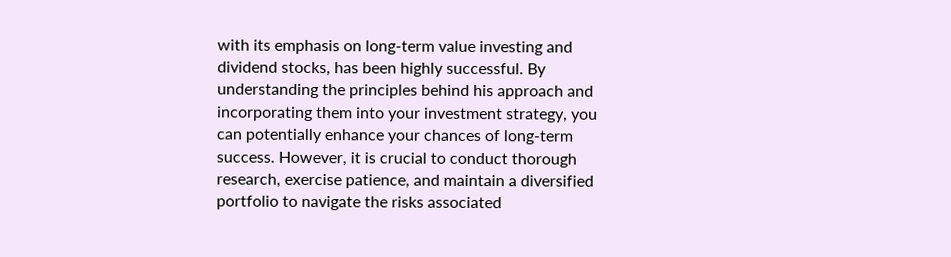with its emphasis on long-term value investing and dividend stocks, has been highly successful. By understanding the principles behind his approach and incorporating them into your investment strategy, you can potentially enhance your chances of long-term success. However, it is crucial to conduct thorough research, exercise patience, and maintain a diversified portfolio to navigate the risks associated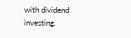with dividend investing.